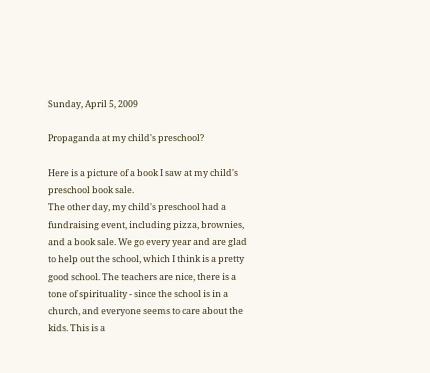Sunday, April 5, 2009

Propaganda at my child's preschool?

Here is a picture of a book I saw at my child's preschool book sale.
The other day, my child's preschool had a fundraising event, including pizza, brownies, and a book sale. We go every year and are glad to help out the school, which I think is a pretty good school. The teachers are nice, there is a tone of spirituality - since the school is in a church, and everyone seems to care about the kids. This is a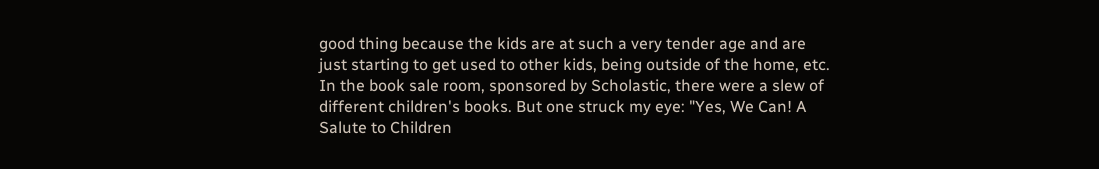good thing because the kids are at such a very tender age and are just starting to get used to other kids, being outside of the home, etc.
In the book sale room, sponsored by Scholastic, there were a slew of different children's books. But one struck my eye: "Yes, We Can! A Salute to Children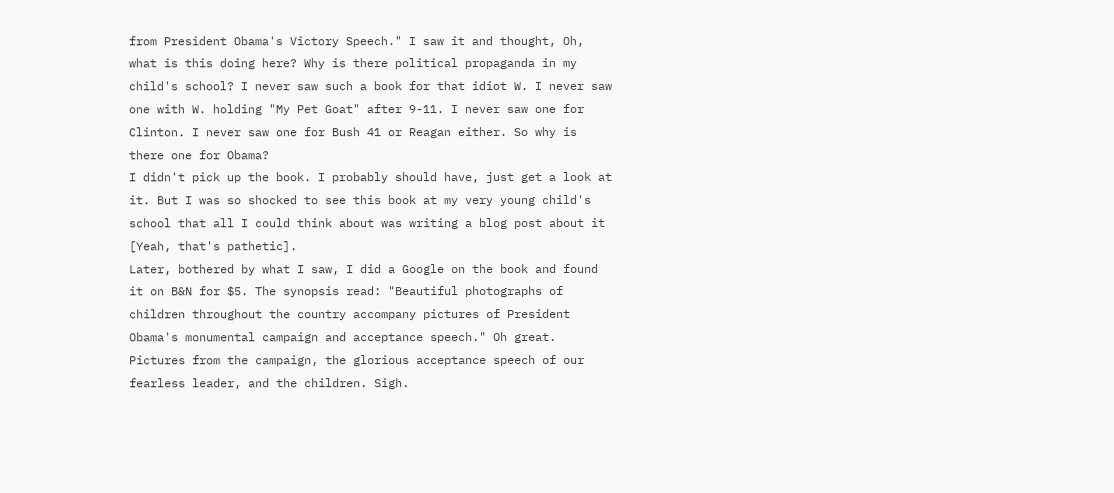from President Obama's Victory Speech." I saw it and thought, Oh, what is this doing here? Why is there political propaganda in my child's school? I never saw such a book for that idiot W. I never saw one with W. holding "My Pet Goat" after 9-11. I never saw one for Clinton. I never saw one for Bush 41 or Reagan either. So why is there one for Obama?
I didn't pick up the book. I probably should have, just get a look at it. But I was so shocked to see this book at my very young child's school that all I could think about was writing a blog post about it [Yeah, that's pathetic].
Later, bothered by what I saw, I did a Google on the book and found it on B&N for $5. The synopsis read: "Beautiful photographs of children throughout the country accompany pictures of President Obama's monumental campaign and acceptance speech." Oh great. Pictures from the campaign, the glorious acceptance speech of our fearless leader, and the children. Sigh.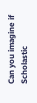Can you imagine if Scholastic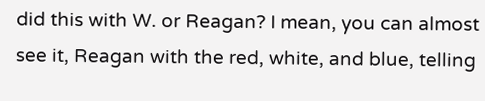did this with W. or Reagan? I mean, you can almost see it, Reagan with the red, white, and blue, telling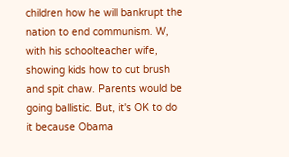children how he will bankrupt the nation to end communism. W, with his schoolteacher wife, showing kids how to cut brush and spit chaw. Parents would be going ballistic. But, it's OK to do it because Obama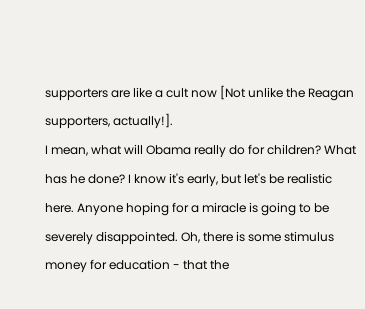supporters are like a cult now [Not unlike the Reagan supporters, actually!].
I mean, what will Obama really do for children? What has he done? I know it's early, but let's be realistic here. Anyone hoping for a miracle is going to be severely disappointed. Oh, there is some stimulus money for education - that the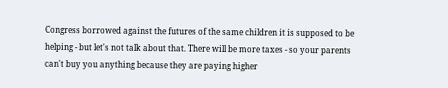Congress borrowed against the futures of the same children it is supposed to be helping - but let's not talk about that. There will be more taxes - so your parents can't buy you anything because they are paying higher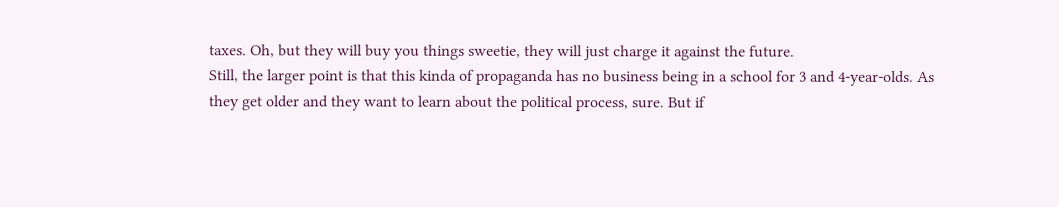taxes. Oh, but they will buy you things sweetie, they will just charge it against the future.
Still, the larger point is that this kinda of propaganda has no business being in a school for 3 and 4-year-olds. As they get older and they want to learn about the political process, sure. But if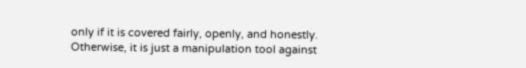only if it is covered fairly, openly, and honestly. Otherwise, it is just a manipulation tool against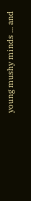young mushy minds ... and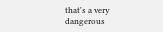that's a very dangerous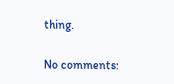thing.

No comments: